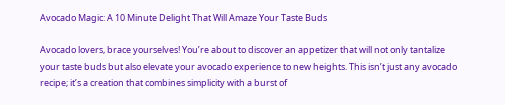Avocado Magic: A 10 Minute Delight That Will Amaze Your Taste Buds

Avocado lovers, brace yourselves! You’re about to discover an appetizer that will not only tantalize your taste buds but also elevate your avocado experience to new heights. This isn’t just any avocado recipe; it’s a creation that combines simplicity with a burst of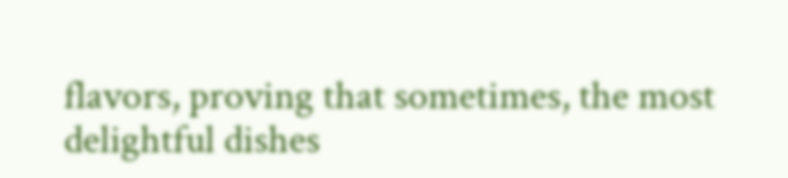flavors, proving that sometimes, the most delightful dishes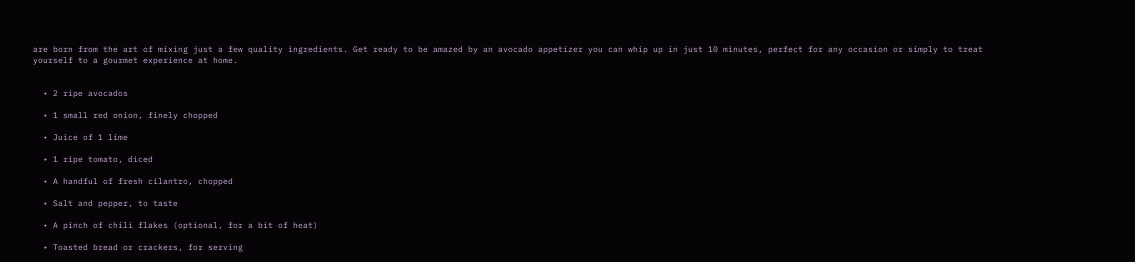are born from the art of mixing just a few quality ingredients. Get ready to be amazed by an avocado appetizer you can whip up in just 10 minutes, perfect for any occasion or simply to treat yourself to a gourmet experience at home.


  • 2 ripe avocados

  • 1 small red onion, finely chopped

  • Juice of 1 lime

  • 1 ripe tomato, diced

  • A handful of fresh cilantro, chopped

  • Salt and pepper, to taste

  • A pinch of chili flakes (optional, for a bit of heat)

  • Toasted bread or crackers, for serving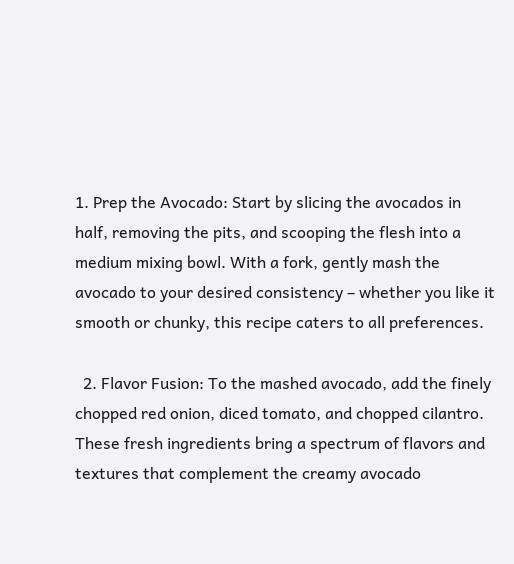1. Prep the Avocado: Start by slicing the avocados in half, removing the pits, and scooping the flesh into a medium mixing bowl. With a fork, gently mash the avocado to your desired consistency – whether you like it smooth or chunky, this recipe caters to all preferences.

  2. Flavor Fusion: To the mashed avocado, add the finely chopped red onion, diced tomato, and chopped cilantro. These fresh ingredients bring a spectrum of flavors and textures that complement the creamy avocado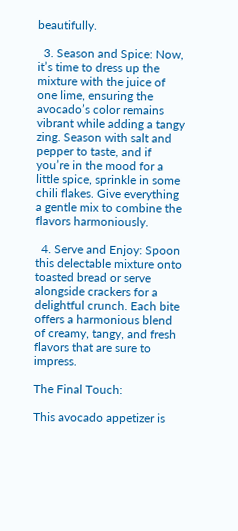beautifully.

  3. Season and Spice: Now, it’s time to dress up the mixture with the juice of one lime, ensuring the avocado’s color remains vibrant while adding a tangy zing. Season with salt and pepper to taste, and if you’re in the mood for a little spice, sprinkle in some chili flakes. Give everything a gentle mix to combine the flavors harmoniously.

  4. Serve and Enjoy: Spoon this delectable mixture onto toasted bread or serve alongside crackers for a delightful crunch. Each bite offers a harmonious blend of creamy, tangy, and fresh flavors that are sure to impress.

The Final Touch:

This avocado appetizer is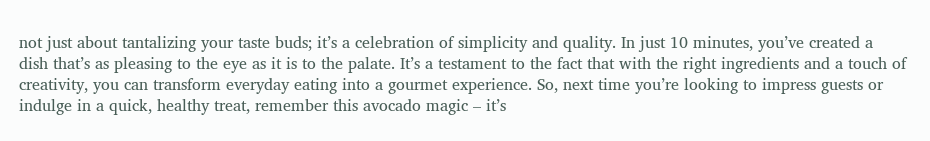not just about tantalizing your taste buds; it’s a celebration of simplicity and quality. In just 10 minutes, you’ve created a dish that’s as pleasing to the eye as it is to the palate. It’s a testament to the fact that with the right ingredients and a touch of creativity, you can transform everyday eating into a gourmet experience. So, next time you’re looking to impress guests or indulge in a quick, healthy treat, remember this avocado magic – it’s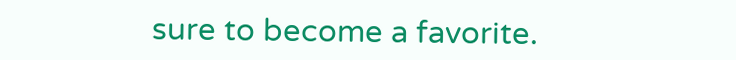sure to become a favorite.